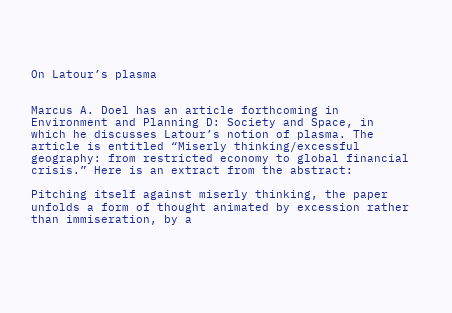On Latour’s plasma


Marcus A. Doel has an article forthcoming in Environment and Planning D: Society and Space, in which he discusses Latour’s notion of plasma. The article is entitled “Miserly thinking/excessful geography: from restricted economy to global financial crisis.” Here is an extract from the abstract:

Pitching itself against miserly thinking, the paper unfolds a form of thought animated by excession rather than immiseration, by a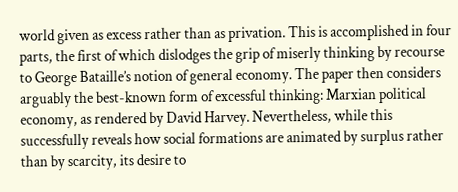world given as excess rather than as privation. This is accomplished in four parts, the first of which dislodges the grip of miserly thinking by recourse to George Bataille’s notion of general economy. The paper then considers arguably the best-known form of excessful thinking: Marxian political economy, as rendered by David Harvey. Nevertheless, while this successfully reveals how social formations are animated by surplus rather than by scarcity, its desire to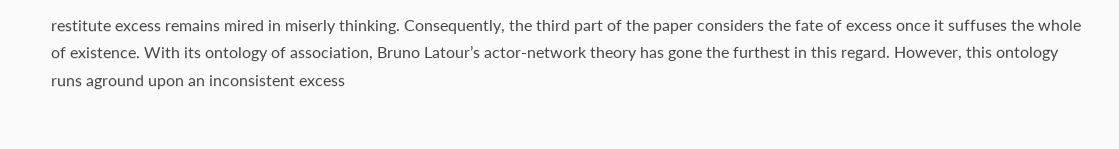restitute excess remains mired in miserly thinking. Consequently, the third part of the paper considers the fate of excess once it suffuses the whole of existence. With its ontology of association, Bruno Latour’s actor-network theory has gone the furthest in this regard. However, this ontology runs aground upon an inconsistent excess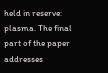held in reserve: plasma. The final part of the paper addresses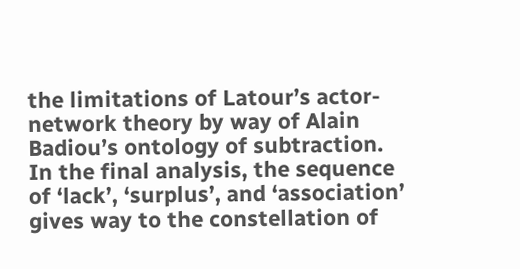the limitations of Latour’s actor-network theory by way of Alain Badiou’s ontology of subtraction. In the final analysis, the sequence of ‘lack’, ‘surplus’, and ‘association’ gives way to the constellation of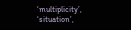‘multiplicity’, ‘situation’,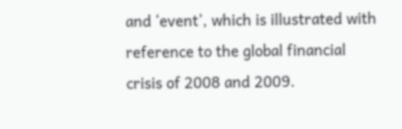and ‘event’, which is illustrated with reference to the global financial crisis of 2008 and 2009.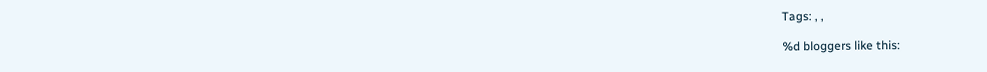Tags: , ,

%d bloggers like this: